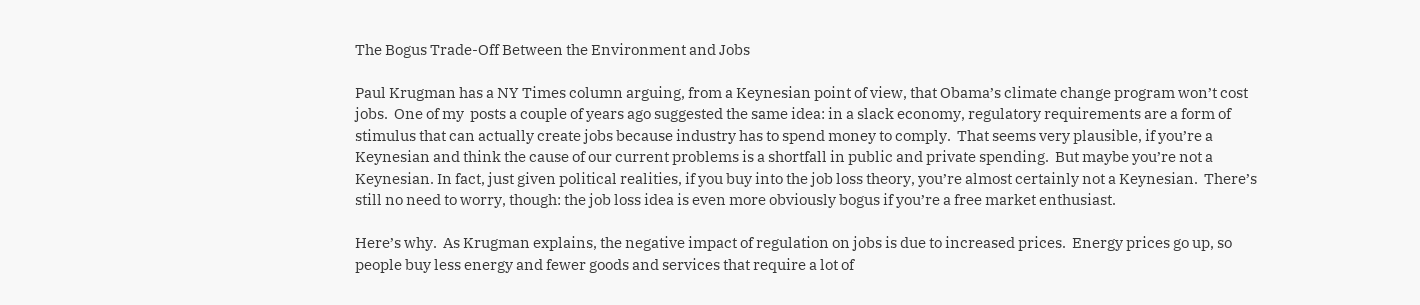The Bogus Trade-Off Between the Environment and Jobs

Paul Krugman has a NY Times column arguing, from a Keynesian point of view, that Obama’s climate change program won’t cost jobs.  One of my  posts a couple of years ago suggested the same idea: in a slack economy, regulatory requirements are a form of stimulus that can actually create jobs because industry has to spend money to comply.  That seems very plausible, if you’re a Keynesian and think the cause of our current problems is a shortfall in public and private spending.  But maybe you’re not a Keynesian. In fact, just given political realities, if you buy into the job loss theory, you’re almost certainly not a Keynesian.  There’s still no need to worry, though: the job loss idea is even more obviously bogus if you’re a free market enthusiast.

Here’s why.  As Krugman explains, the negative impact of regulation on jobs is due to increased prices.  Energy prices go up, so people buy less energy and fewer goods and services that require a lot of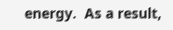energy.  As a result,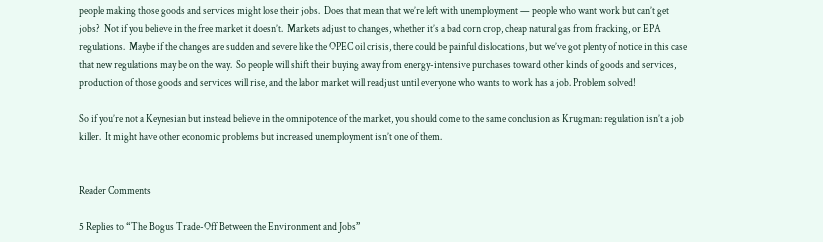people making those goods and services might lose their jobs.  Does that mean that we’re left with unemployment — people who want work but can’t get jobs?  Not if you believe in the free market it doesn’t.  Markets adjust to changes, whether it’s a bad corn crop, cheap natural gas from fracking, or EPA regulations.  Maybe if the changes are sudden and severe like the OPEC oil crisis, there could be painful dislocations, but we’ve got plenty of notice in this case that new regulations may be on the way.  So people will shift their buying away from energy-intensive purchases toward other kinds of goods and services, production of those goods and services will rise, and the labor market will readjust until everyone who wants to work has a job. Problem solved!

So if you’re not a Keynesian but instead believe in the omnipotence of the market, you should come to the same conclusion as Krugman: regulation isn’t a job killer.  It might have other economic problems but increased unemployment isn’t one of them.


Reader Comments

5 Replies to “The Bogus Trade-Off Between the Environment and Jobs”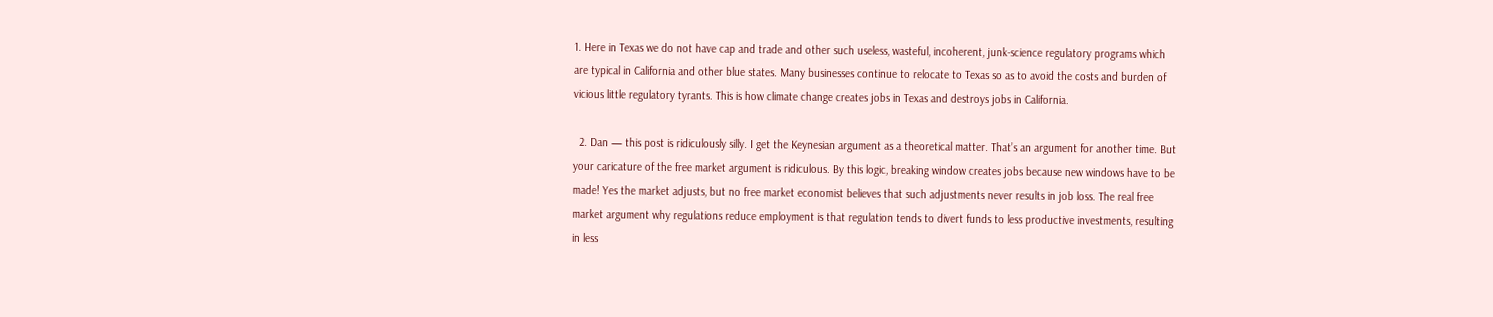1. Here in Texas we do not have cap and trade and other such useless, wasteful, incoherent, junk-science regulatory programs which are typical in California and other blue states. Many businesses continue to relocate to Texas so as to avoid the costs and burden of vicious little regulatory tyrants. This is how climate change creates jobs in Texas and destroys jobs in California.

  2. Dan — this post is ridiculously silly. I get the Keynesian argument as a theoretical matter. That’s an argument for another time. But your caricature of the free market argument is ridiculous. By this logic, breaking window creates jobs because new windows have to be made! Yes the market adjusts, but no free market economist believes that such adjustments never results in job loss. The real free market argument why regulations reduce employment is that regulation tends to divert funds to less productive investments, resulting in less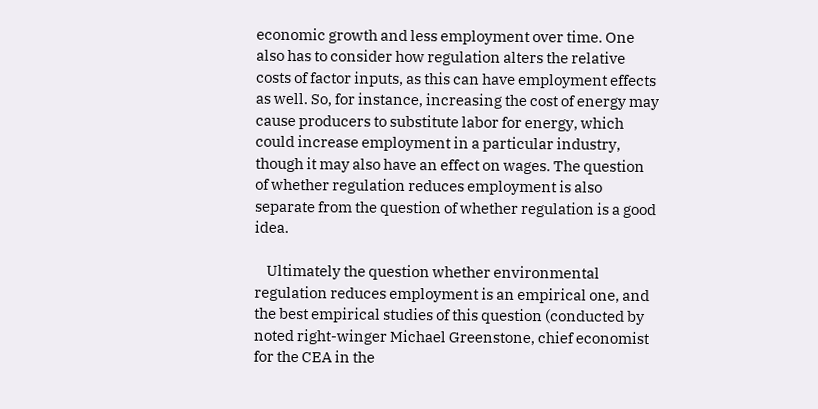economic growth and less employment over time. One also has to consider how regulation alters the relative costs of factor inputs, as this can have employment effects as well. So, for instance, increasing the cost of energy may cause producers to substitute labor for energy, which could increase employment in a particular industry, though it may also have an effect on wages. The question of whether regulation reduces employment is also separate from the question of whether regulation is a good idea.

    Ultimately the question whether environmental regulation reduces employment is an empirical one, and the best empirical studies of this question (conducted by noted right-winger Michael Greenstone, chief economist for the CEA in the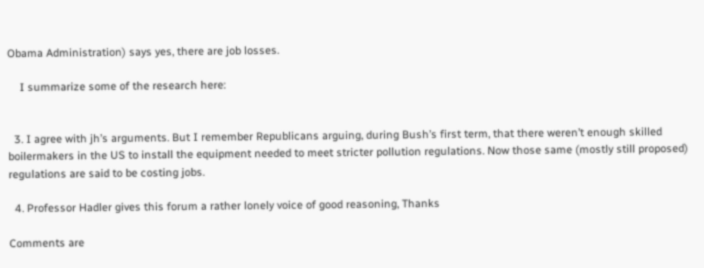Obama Administration) says yes, there are job losses.

    I summarize some of the research here:


  3. I agree with jh’s arguments. But I remember Republicans arguing, during Bush’s first term, that there weren’t enough skilled boilermakers in the US to install the equipment needed to meet stricter pollution regulations. Now those same (mostly still proposed) regulations are said to be costing jobs.

  4. Professor Hadler gives this forum a rather lonely voice of good reasoning, Thanks

Comments are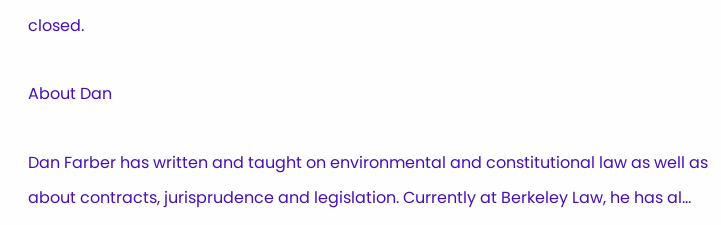closed.

About Dan

Dan Farber has written and taught on environmental and constitutional law as well as about contracts, jurisprudence and legislation. Currently at Berkeley Law, he has al…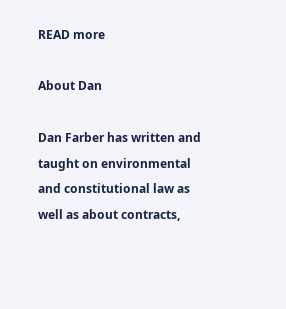READ more

About Dan

Dan Farber has written and taught on environmental and constitutional law as well as about contracts,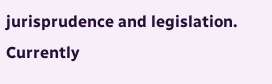jurisprudence and legislation. Currently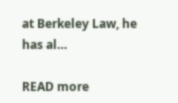at Berkeley Law, he has al…

READ more